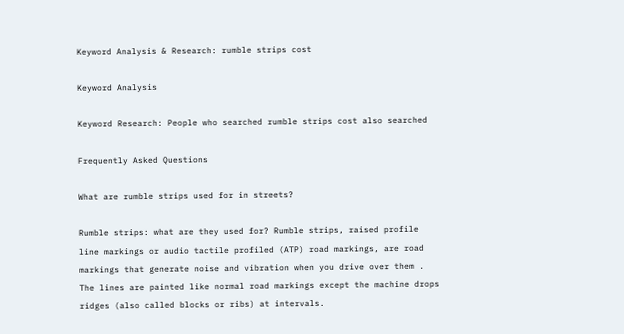Keyword Analysis & Research: rumble strips cost

Keyword Analysis

Keyword Research: People who searched rumble strips cost also searched

Frequently Asked Questions

What are rumble strips used for in streets?

Rumble strips: what are they used for? Rumble strips, raised profile line markings or audio tactile profiled (ATP) road markings, are road markings that generate noise and vibration when you drive over them . The lines are painted like normal road markings except the machine drops ridges (also called blocks or ribs) at intervals.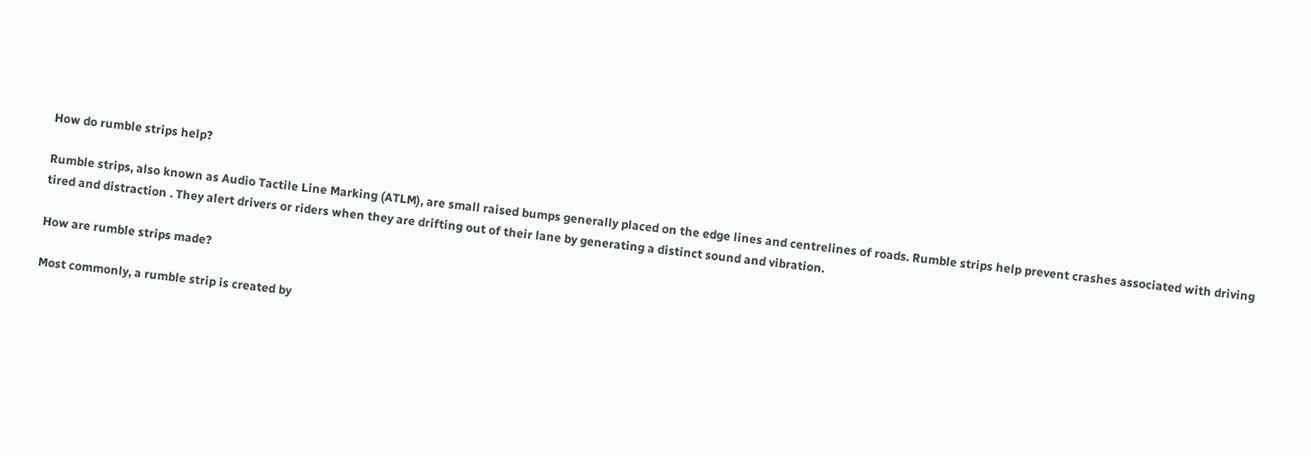How do rumble strips help?

Rumble strips, also known as Audio Tactile Line Marking (ATLM), are small raised bumps generally placed on the edge lines and centrelines of roads. Rumble strips help prevent crashes associated with driving tired and distraction . They alert drivers or riders when they are drifting out of their lane by generating a distinct sound and vibration.

How are rumble strips made?

Most commonly, a rumble strip is created by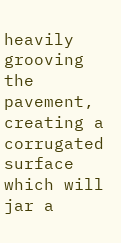heavily grooving the pavement, creating a corrugated surface which will jar a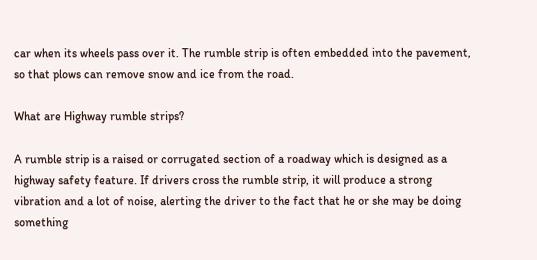car when its wheels pass over it. The rumble strip is often embedded into the pavement, so that plows can remove snow and ice from the road.

What are Highway rumble strips?

A rumble strip is a raised or corrugated section of a roadway which is designed as a highway safety feature. If drivers cross the rumble strip, it will produce a strong vibration and a lot of noise, alerting the driver to the fact that he or she may be doing something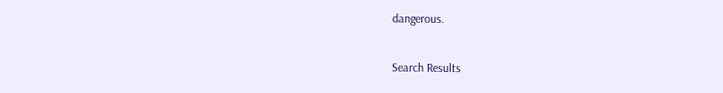dangerous.

Search Results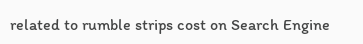related to rumble strips cost on Search Engine